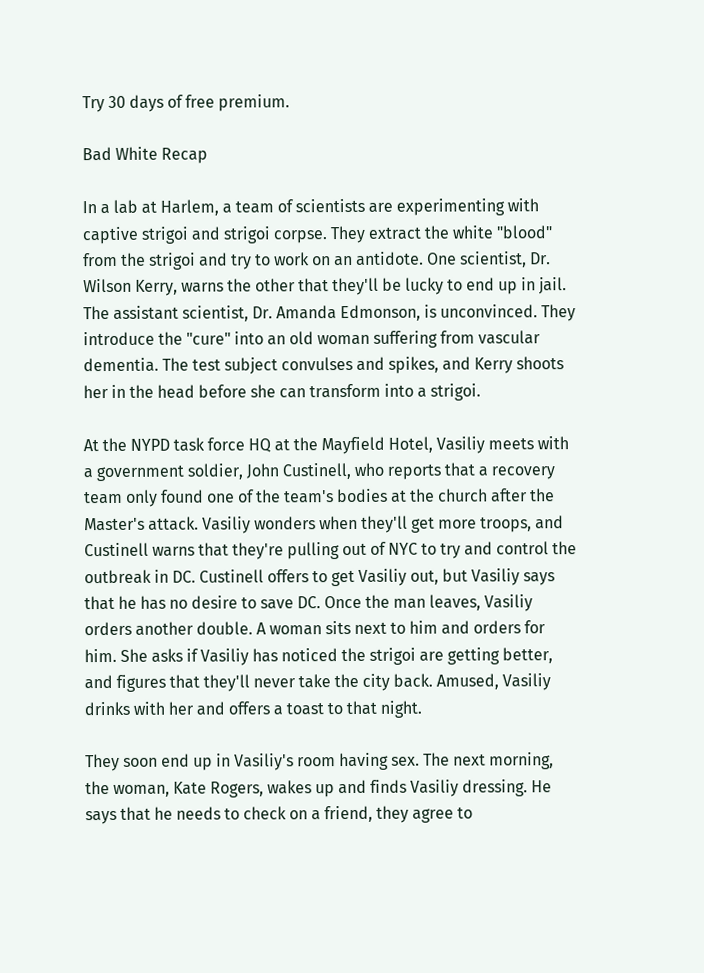Try 30 days of free premium.

Bad White Recap

In a lab at Harlem, a team of scientists are experimenting with captive strigoi and strigoi corpse. They extract the white "blood" from the strigoi and try to work on an antidote. One scientist, Dr. Wilson Kerry, warns the other that they'll be lucky to end up in jail. The assistant scientist, Dr. Amanda Edmonson, is unconvinced. They introduce the "cure" into an old woman suffering from vascular dementia. The test subject convulses and spikes, and Kerry shoots her in the head before she can transform into a strigoi.

At the NYPD task force HQ at the Mayfield Hotel, Vasiliy meets with a government soldier, John Custinell, who reports that a recovery team only found one of the team's bodies at the church after the Master's attack. Vasiliy wonders when they'll get more troops, and Custinell warns that they're pulling out of NYC to try and control the outbreak in DC. Custinell offers to get Vasiliy out, but Vasiliy says that he has no desire to save DC. Once the man leaves, Vasiliy orders another double. A woman sits next to him and orders for him. She asks if Vasiliy has noticed the strigoi are getting better, and figures that they'll never take the city back. Amused, Vasiliy drinks with her and offers a toast to that night.

They soon end up in Vasiliy's room having sex. The next morning, the woman, Kate Rogers, wakes up and finds Vasiliy dressing. He says that he needs to check on a friend, they agree to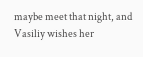maybe meet that night, and Vasiliy wishes her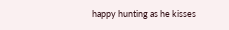happy hunting as he kisses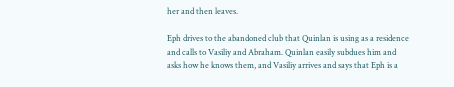her and then leaves.

Eph drives to the abandoned club that Quinlan is using as a residence and calls to Vasiliy and Abraham. Quinlan easily subdues him and asks how he knows them, and Vasiliy arrives and says that Eph is a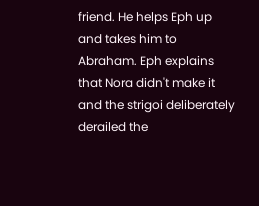friend. He helps Eph up and takes him to Abraham. Eph explains that Nora didn't make it and the strigoi deliberately derailed the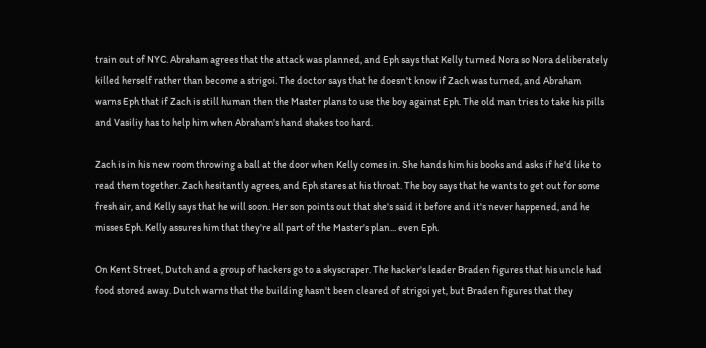train out of NYC. Abraham agrees that the attack was planned, and Eph says that Kelly turned Nora so Nora deliberately killed herself rather than become a strigoi. The doctor says that he doesn't know if Zach was turned, and Abraham warns Eph that if Zach is still human then the Master plans to use the boy against Eph. The old man tries to take his pills and Vasiliy has to help him when Abraham's hand shakes too hard.

Zach is in his new room throwing a ball at the door when Kelly comes in. She hands him his books and asks if he'd like to read them together. Zach hesitantly agrees, and Eph stares at his throat. The boy says that he wants to get out for some fresh air, and Kelly says that he will soon. Her son points out that she's said it before and it's never happened, and he misses Eph. Kelly assures him that they're all part of the Master's plan... even Eph.

On Kent Street, Dutch and a group of hackers go to a skyscraper. The hacker's leader Braden figures that his uncle had food stored away. Dutch warns that the building hasn't been cleared of strigoi yet, but Braden figures that they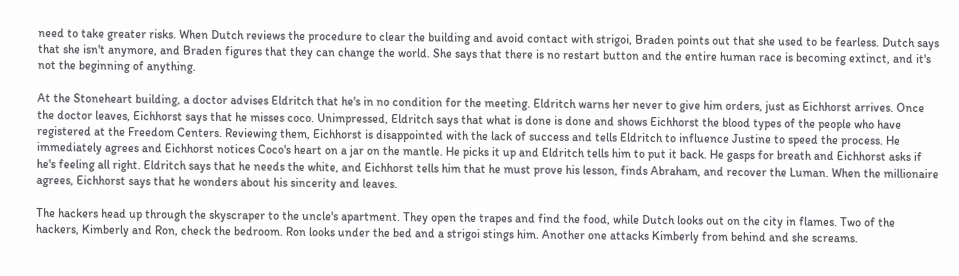need to take greater risks. When Dutch reviews the procedure to clear the building and avoid contact with strigoi, Braden points out that she used to be fearless. Dutch says that she isn't anymore, and Braden figures that they can change the world. She says that there is no restart button and the entire human race is becoming extinct, and it's not the beginning of anything.

At the Stoneheart building, a doctor advises Eldritch that he's in no condition for the meeting. Eldritch warns her never to give him orders, just as Eichhorst arrives. Once the doctor leaves, Eichhorst says that he misses coco. Unimpressed, Eldritch says that what is done is done and shows Eichhorst the blood types of the people who have registered at the Freedom Centers. Reviewing them, Eichhorst is disappointed with the lack of success and tells Eldritch to influence Justine to speed the process. He immediately agrees and Eichhorst notices Coco's heart on a jar on the mantle. He picks it up and Eldritch tells him to put it back. He gasps for breath and Eichhorst asks if he's feeling all right. Eldritch says that he needs the white, and Eichhorst tells him that he must prove his lesson, finds Abraham, and recover the Luman. When the millionaire agrees, Eichhorst says that he wonders about his sincerity and leaves.

The hackers head up through the skyscraper to the uncle's apartment. They open the trapes and find the food, while Dutch looks out on the city in flames. Two of the hackers, Kimberly and Ron, check the bedroom. Ron looks under the bed and a strigoi stings him. Another one attacks Kimberly from behind and she screams.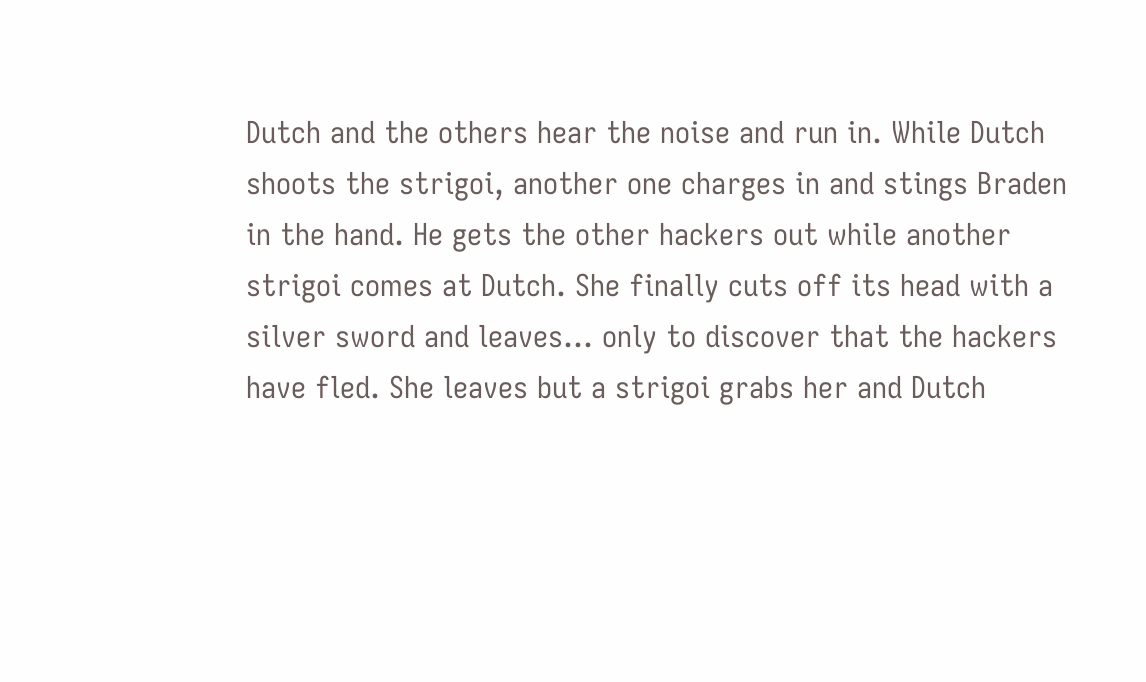Dutch and the others hear the noise and run in. While Dutch shoots the strigoi, another one charges in and stings Braden in the hand. He gets the other hackers out while another strigoi comes at Dutch. She finally cuts off its head with a silver sword and leaves… only to discover that the hackers have fled. She leaves but a strigoi grabs her and Dutch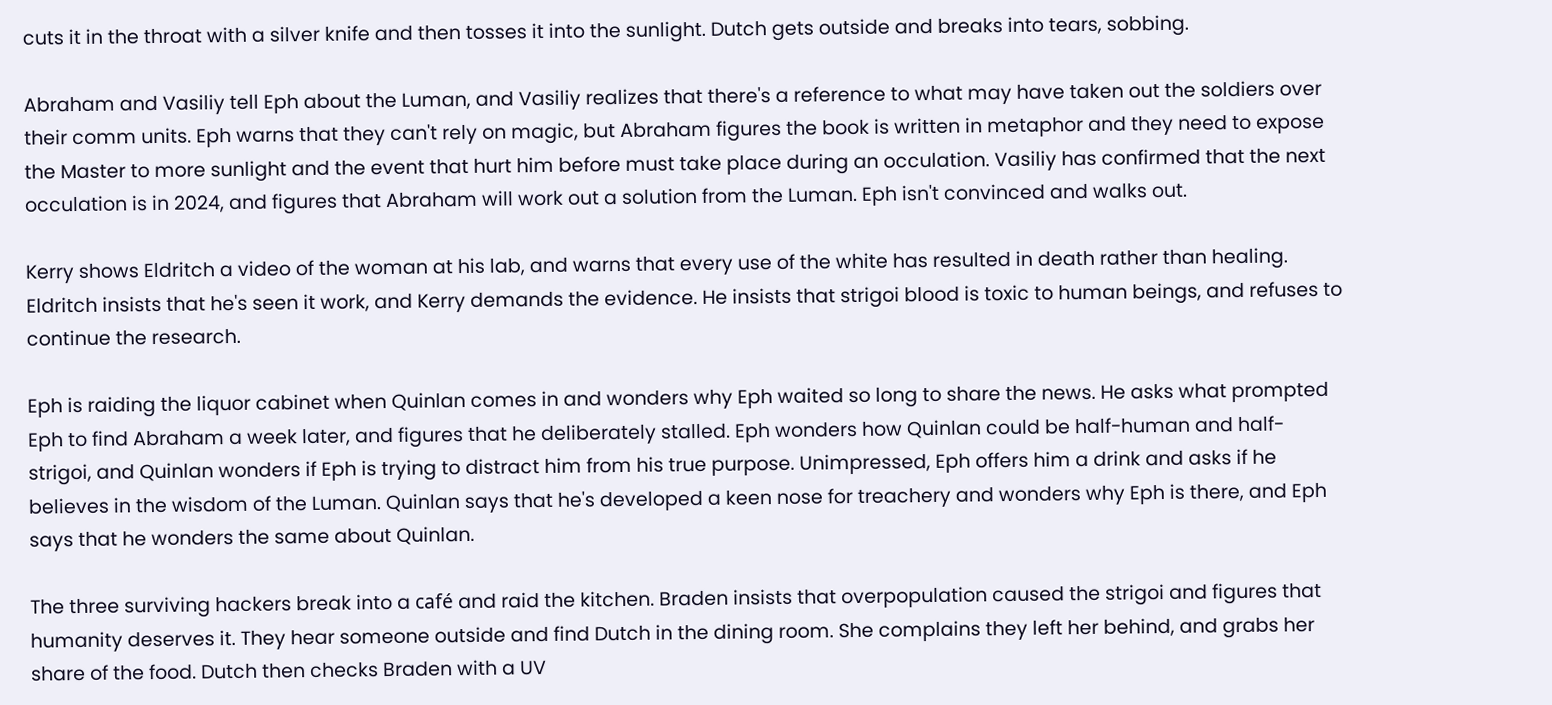cuts it in the throat with a silver knife and then tosses it into the sunlight. Dutch gets outside and breaks into tears, sobbing.

Abraham and Vasiliy tell Eph about the Luman, and Vasiliy realizes that there's a reference to what may have taken out the soldiers over their comm units. Eph warns that they can't rely on magic, but Abraham figures the book is written in metaphor and they need to expose the Master to more sunlight and the event that hurt him before must take place during an occulation. Vasiliy has confirmed that the next occulation is in 2024, and figures that Abraham will work out a solution from the Luman. Eph isn't convinced and walks out.

Kerry shows Eldritch a video of the woman at his lab, and warns that every use of the white has resulted in death rather than healing. Eldritch insists that he's seen it work, and Kerry demands the evidence. He insists that strigoi blood is toxic to human beings, and refuses to continue the research.

Eph is raiding the liquor cabinet when Quinlan comes in and wonders why Eph waited so long to share the news. He asks what prompted Eph to find Abraham a week later, and figures that he deliberately stalled. Eph wonders how Quinlan could be half-human and half-strigoi, and Quinlan wonders if Eph is trying to distract him from his true purpose. Unimpressed, Eph offers him a drink and asks if he believes in the wisdom of the Luman. Quinlan says that he's developed a keen nose for treachery and wonders why Eph is there, and Eph says that he wonders the same about Quinlan.

The three surviving hackers break into a café and raid the kitchen. Braden insists that overpopulation caused the strigoi and figures that humanity deserves it. They hear someone outside and find Dutch in the dining room. She complains they left her behind, and grabs her share of the food. Dutch then checks Braden with a UV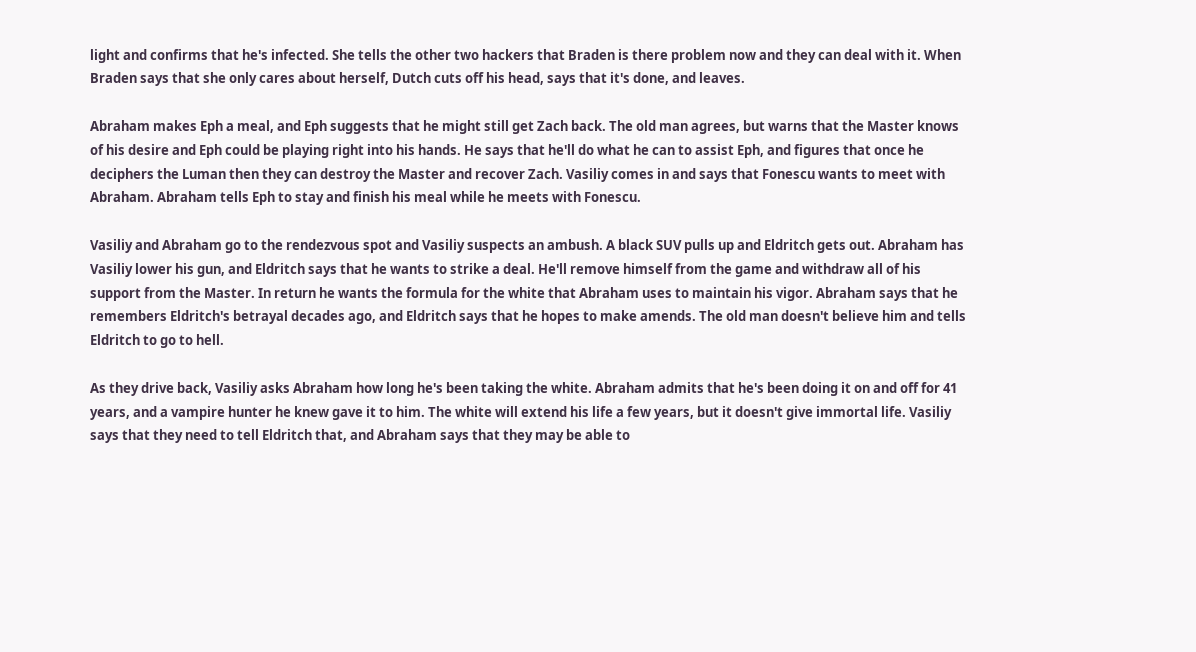light and confirms that he's infected. She tells the other two hackers that Braden is there problem now and they can deal with it. When Braden says that she only cares about herself, Dutch cuts off his head, says that it's done, and leaves.

Abraham makes Eph a meal, and Eph suggests that he might still get Zach back. The old man agrees, but warns that the Master knows of his desire and Eph could be playing right into his hands. He says that he'll do what he can to assist Eph, and figures that once he deciphers the Luman then they can destroy the Master and recover Zach. Vasiliy comes in and says that Fonescu wants to meet with Abraham. Abraham tells Eph to stay and finish his meal while he meets with Fonescu.

Vasiliy and Abraham go to the rendezvous spot and Vasiliy suspects an ambush. A black SUV pulls up and Eldritch gets out. Abraham has Vasiliy lower his gun, and Eldritch says that he wants to strike a deal. He'll remove himself from the game and withdraw all of his support from the Master. In return he wants the formula for the white that Abraham uses to maintain his vigor. Abraham says that he remembers Eldritch's betrayal decades ago, and Eldritch says that he hopes to make amends. The old man doesn't believe him and tells Eldritch to go to hell.

As they drive back, Vasiliy asks Abraham how long he's been taking the white. Abraham admits that he's been doing it on and off for 41 years, and a vampire hunter he knew gave it to him. The white will extend his life a few years, but it doesn't give immortal life. Vasiliy says that they need to tell Eldritch that, and Abraham says that they may be able to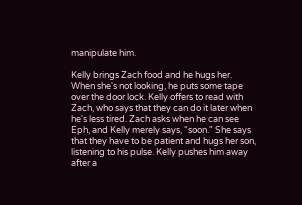manipulate him.

Kelly brings Zach food and he hugs her. When she's not looking, he puts some tape over the door lock. Kelly offers to read with Zach, who says that they can do it later when he's less tired. Zach asks when he can see Eph, and Kelly merely says, "soon." She says that they have to be patient and hugs her son, listening to his pulse. Kelly pushes him away after a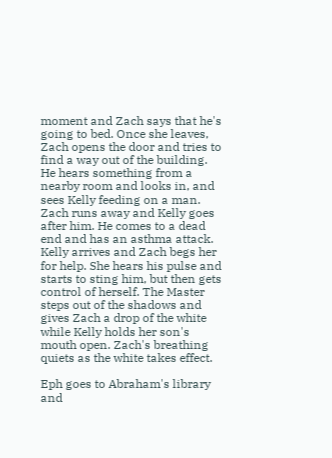moment and Zach says that he's going to bed. Once she leaves, Zach opens the door and tries to find a way out of the building. He hears something from a nearby room and looks in, and sees Kelly feeding on a man. Zach runs away and Kelly goes after him. He comes to a dead end and has an asthma attack. Kelly arrives and Zach begs her for help. She hears his pulse and starts to sting him, but then gets control of herself. The Master steps out of the shadows and gives Zach a drop of the white while Kelly holds her son's mouth open. Zach's breathing quiets as the white takes effect.

Eph goes to Abraham's library and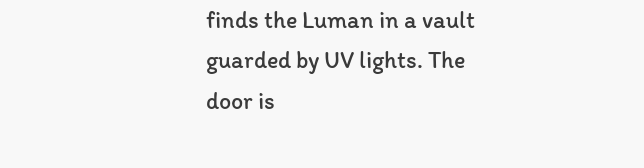finds the Luman in a vault guarded by UV lights. The door is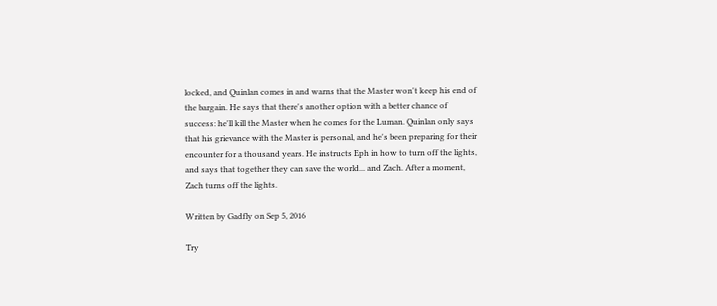locked, and Quinlan comes in and warns that the Master won't keep his end of the bargain. He says that there's another option with a better chance of success: he'll kill the Master when he comes for the Luman. Quinlan only says that his grievance with the Master is personal, and he's been preparing for their encounter for a thousand years. He instructs Eph in how to turn off the lights, and says that together they can save the world... and Zach. After a moment, Zach turns off the lights.

Written by Gadfly on Sep 5, 2016

Try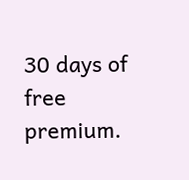30 days of free premium.